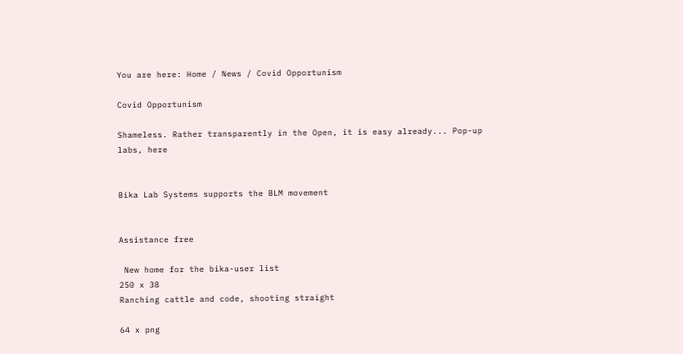You are here: Home / News / Covid Opportunism

Covid Opportunism

Shameless. Rather transparently in the Open, it is easy already... Pop-up labs, here


Bika Lab Systems supports the BLM movement


Assistance free

 New home for the bika-user list
250 x 38
Ranching cattle and code, shooting straight

64 x png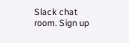Slack chat room. Sign up